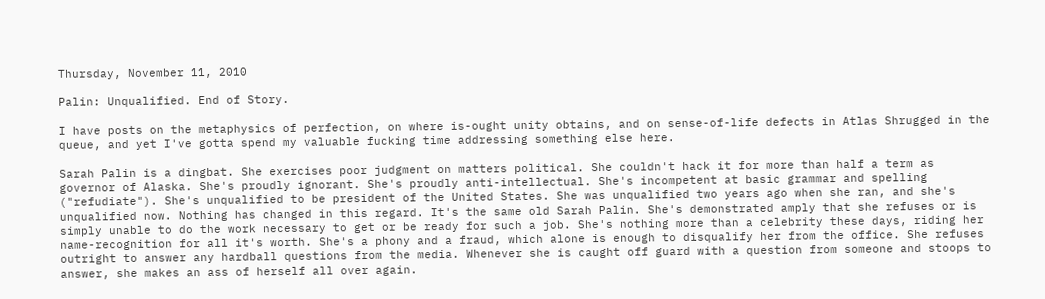Thursday, November 11, 2010

Palin: Unqualified. End of Story.

I have posts on the metaphysics of perfection, on where is-ought unity obtains, and on sense-of-life defects in Atlas Shrugged in the queue, and yet I've gotta spend my valuable fucking time addressing something else here.

Sarah Palin is a dingbat. She exercises poor judgment on matters political. She couldn't hack it for more than half a term as governor of Alaska. She's proudly ignorant. She's proudly anti-intellectual. She's incompetent at basic grammar and spelling ("refudiate"). She's unqualified to be president of the United States. She was unqualified two years ago when she ran, and she's unqualified now. Nothing has changed in this regard. It's the same old Sarah Palin. She's demonstrated amply that she refuses or is simply unable to do the work necessary to get or be ready for such a job. She's nothing more than a celebrity these days, riding her name-recognition for all it's worth. She's a phony and a fraud, which alone is enough to disqualify her from the office. She refuses outright to answer any hardball questions from the media. Whenever she is caught off guard with a question from someone and stoops to answer, she makes an ass of herself all over again.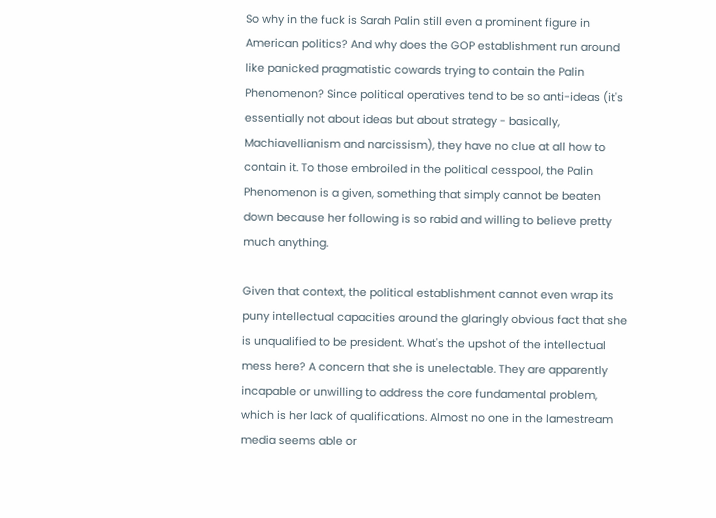So why in the fuck is Sarah Palin still even a prominent figure in American politics? And why does the GOP establishment run around like panicked pragmatistic cowards trying to contain the Palin Phenomenon? Since political operatives tend to be so anti-ideas (it's essentially not about ideas but about strategy - basically, Machiavellianism and narcissism), they have no clue at all how to contain it. To those embroiled in the political cesspool, the Palin Phenomenon is a given, something that simply cannot be beaten down because her following is so rabid and willing to believe pretty much anything.

Given that context, the political establishment cannot even wrap its puny intellectual capacities around the glaringly obvious fact that she is unqualified to be president. What's the upshot of the intellectual mess here? A concern that she is unelectable. They are apparently incapable or unwilling to address the core fundamental problem, which is her lack of qualifications. Almost no one in the lamestream media seems able or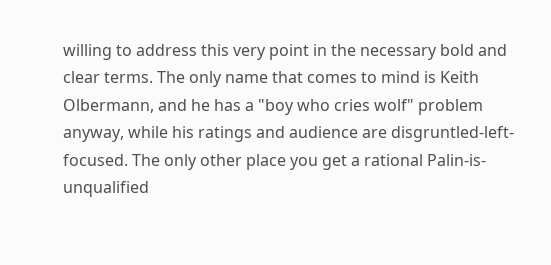willing to address this very point in the necessary bold and clear terms. The only name that comes to mind is Keith Olbermann, and he has a "boy who cries wolf" problem anyway, while his ratings and audience are disgruntled-left-focused. The only other place you get a rational Palin-is-unqualified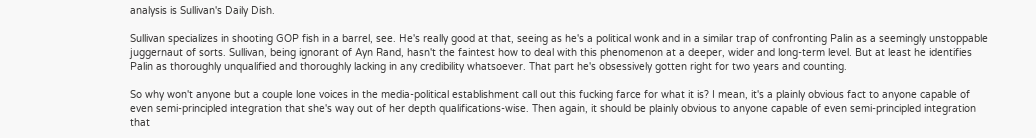analysis is Sullivan's Daily Dish.

Sullivan specializes in shooting GOP fish in a barrel, see. He's really good at that, seeing as he's a political wonk and in a similar trap of confronting Palin as a seemingly unstoppable juggernaut of sorts. Sullivan, being ignorant of Ayn Rand, hasn't the faintest how to deal with this phenomenon at a deeper, wider and long-term level. But at least he identifies Palin as thoroughly unqualified and thoroughly lacking in any credibility whatsoever. That part he's obsessively gotten right for two years and counting.

So why won't anyone but a couple lone voices in the media-political establishment call out this fucking farce for what it is? I mean, it's a plainly obvious fact to anyone capable of even semi-principled integration that she's way out of her depth qualifications-wise. Then again, it should be plainly obvious to anyone capable of even semi-principled integration that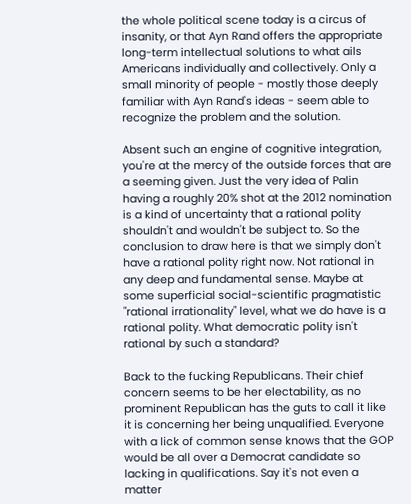the whole political scene today is a circus of insanity, or that Ayn Rand offers the appropriate long-term intellectual solutions to what ails Americans individually and collectively. Only a small minority of people - mostly those deeply familiar with Ayn Rand's ideas - seem able to recognize the problem and the solution.

Absent such an engine of cognitive integration, you're at the mercy of the outside forces that are a seeming given. Just the very idea of Palin having a roughly 20% shot at the 2012 nomination is a kind of uncertainty that a rational polity shouldn't and wouldn't be subject to. So the conclusion to draw here is that we simply don't have a rational polity right now. Not rational in any deep and fundamental sense. Maybe at some superficial social-scientific pragmatistic "rational irrationality" level, what we do have is a rational polity. What democratic polity isn't rational by such a standard?

Back to the fucking Republicans. Their chief concern seems to be her electability, as no prominent Republican has the guts to call it like it is concerning her being unqualified. Everyone with a lick of common sense knows that the GOP would be all over a Democrat candidate so lacking in qualifications. Say it's not even a matter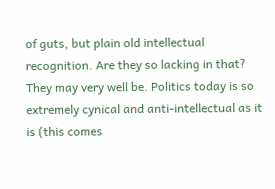of guts, but plain old intellectual recognition. Are they so lacking in that? They may very well be. Politics today is so extremely cynical and anti-intellectual as it is (this comes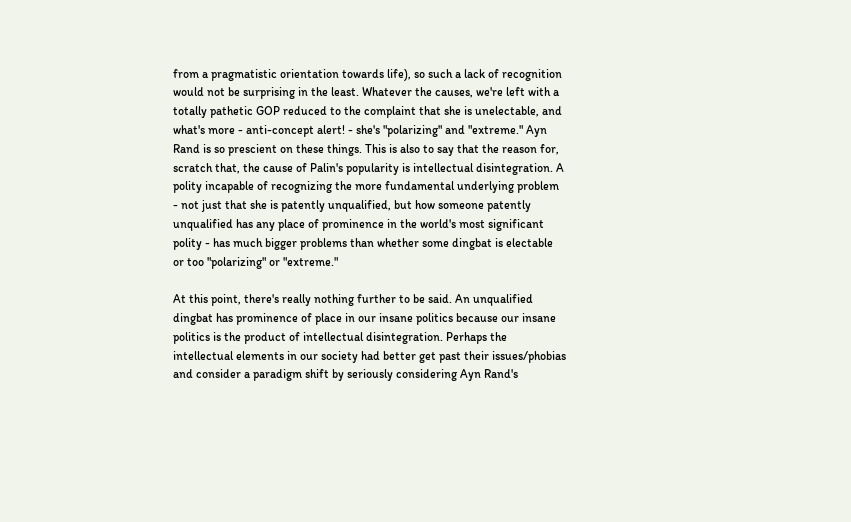from a pragmatistic orientation towards life), so such a lack of recognition would not be surprising in the least. Whatever the causes, we're left with a totally pathetic GOP reduced to the complaint that she is unelectable, and what's more - anti-concept alert! - she's "polarizing" and "extreme." Ayn Rand is so prescient on these things. This is also to say that the reason for, scratch that, the cause of Palin's popularity is intellectual disintegration. A polity incapable of recognizing the more fundamental underlying problem - not just that she is patently unqualified, but how someone patently unqualified has any place of prominence in the world's most significant polity - has much bigger problems than whether some dingbat is electable or too "polarizing" or "extreme."

At this point, there's really nothing further to be said. An unqualified dingbat has prominence of place in our insane politics because our insane politics is the product of intellectual disintegration. Perhaps the intellectual elements in our society had better get past their issues/phobias and consider a paradigm shift by seriously considering Ayn Rand's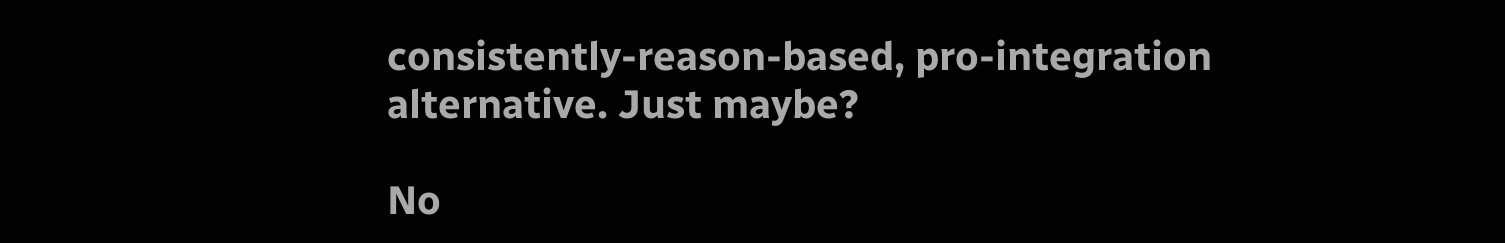consistently-reason-based, pro-integration alternative. Just maybe?

No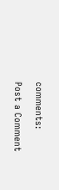comments:

Post a Comment